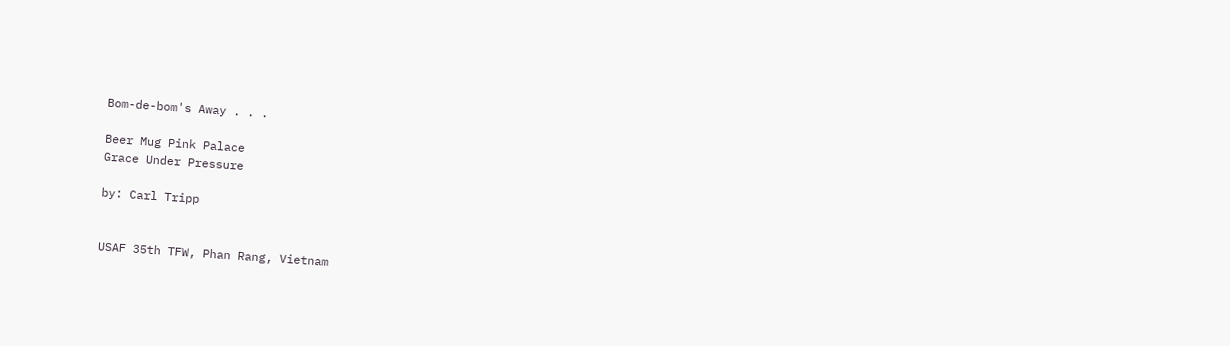Bom-de-bom's Away . . .

Beer Mug Pink Palace
Grace Under Pressure

by: Carl Tripp


USAF 35th TFW, Phan Rang, Vietnam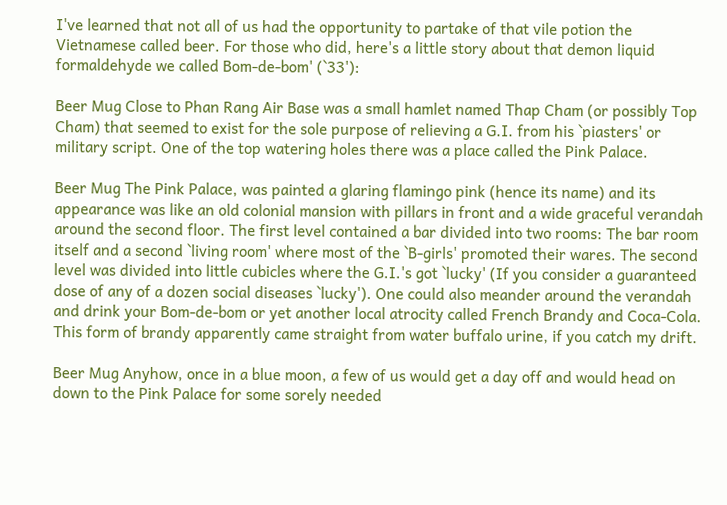I've learned that not all of us had the opportunity to partake of that vile potion the Vietnamese called beer. For those who did, here's a little story about that demon liquid formaldehyde we called Bom-de-bom' (`33'):

Beer Mug Close to Phan Rang Air Base was a small hamlet named Thap Cham (or possibly Top Cham) that seemed to exist for the sole purpose of relieving a G.I. from his `piasters' or military script. One of the top watering holes there was a place called the Pink Palace.

Beer Mug The Pink Palace, was painted a glaring flamingo pink (hence its name) and its appearance was like an old colonial mansion with pillars in front and a wide graceful verandah around the second floor. The first level contained a bar divided into two rooms: The bar room itself and a second `living room' where most of the `B-girls' promoted their wares. The second level was divided into little cubicles where the G.I.'s got `lucky' (If you consider a guaranteed dose of any of a dozen social diseases `lucky'). One could also meander around the verandah and drink your Bom-de-bom or yet another local atrocity called French Brandy and Coca-Cola. This form of brandy apparently came straight from water buffalo urine, if you catch my drift.

Beer Mug Anyhow, once in a blue moon, a few of us would get a day off and would head on down to the Pink Palace for some sorely needed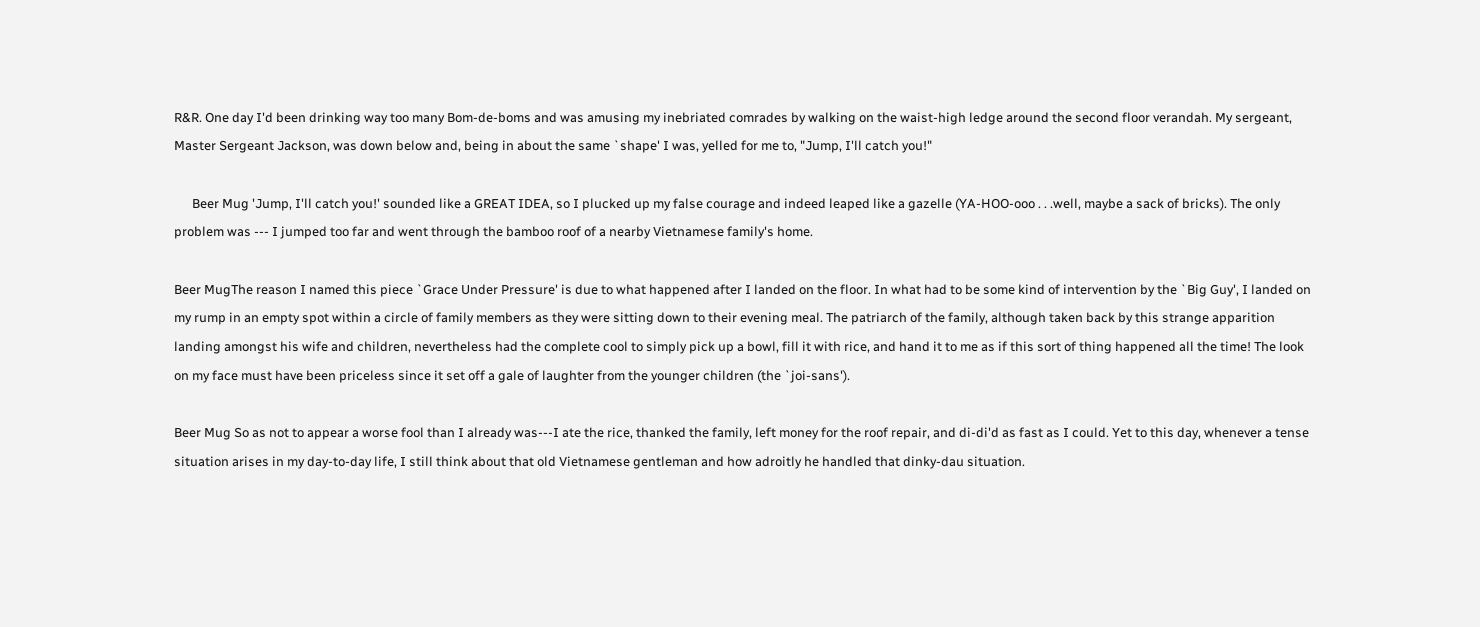R&R. One day I'd been drinking way too many Bom-de-boms and was amusing my inebriated comrades by walking on the waist-high ledge around the second floor verandah. My sergeant, Master Sergeant Jackson, was down below and, being in about the same `shape' I was, yelled for me to, "Jump, I'll catch you!"

      Beer Mug 'Jump, I'll catch you!' sounded like a GREAT IDEA, so I plucked up my false courage and indeed leaped like a gazelle (YA-HOO-ooo . . .well, maybe a sack of bricks). The only problem was --- I jumped too far and went through the bamboo roof of a nearby Vietnamese family's home.

Beer MugThe reason I named this piece `Grace Under Pressure' is due to what happened after I landed on the floor. In what had to be some kind of intervention by the `Big Guy', I landed on my rump in an empty spot within a circle of family members as they were sitting down to their evening meal. The patriarch of the family, although taken back by this strange apparition landing amongst his wife and children, nevertheless had the complete cool to simply pick up a bowl, fill it with rice, and hand it to me as if this sort of thing happened all the time! The look on my face must have been priceless since it set off a gale of laughter from the younger children (the `joi-sans').

Beer Mug So as not to appear a worse fool than I already was---I ate the rice, thanked the family, left money for the roof repair, and di-di'd as fast as I could. Yet to this day, whenever a tense situation arises in my day-to-day life, I still think about that old Vietnamese gentleman and how adroitly he handled that dinky-dau situation.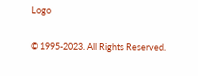Logo

© 1995-2023. All Rights Reserved.